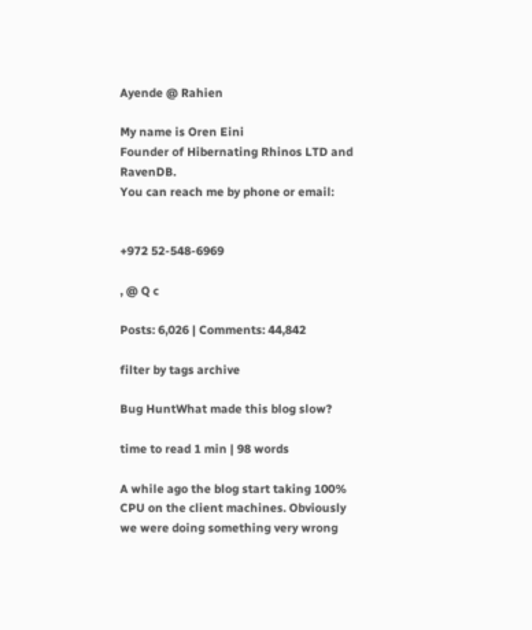Ayende @ Rahien

My name is Oren Eini
Founder of Hibernating Rhinos LTD and RavenDB.
You can reach me by phone or email:


+972 52-548-6969

, @ Q c

Posts: 6,026 | Comments: 44,842

filter by tags archive

Bug HuntWhat made this blog slow?

time to read 1 min | 98 words

A while ago the blog start taking 100% CPU on the client machines. Obviously we were doing something very wrong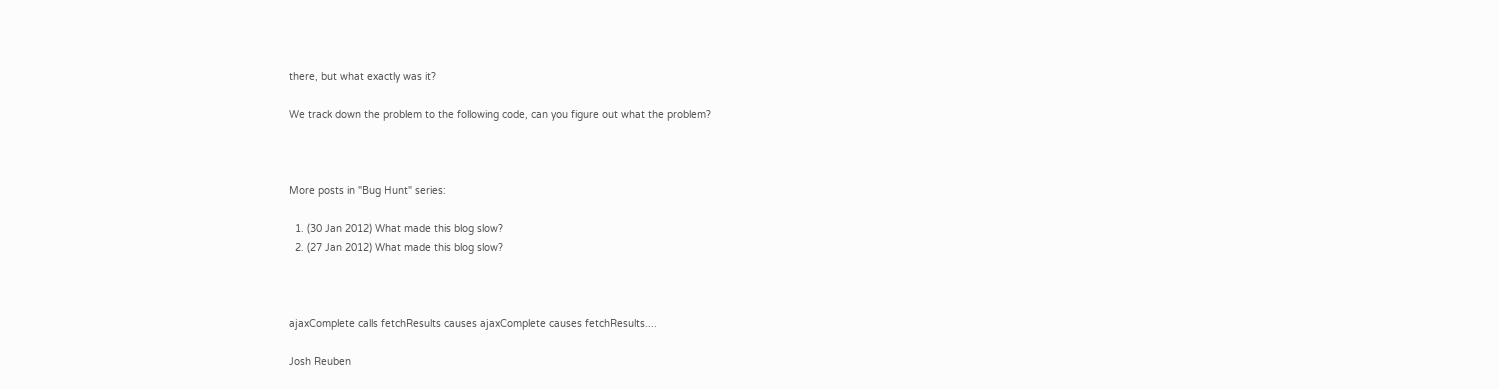there, but what exactly was it?

We track down the problem to the following code, can you figure out what the problem?



More posts in "Bug Hunt" series:

  1. (30 Jan 2012) What made this blog slow?
  2. (27 Jan 2012) What made this blog slow?



ajaxComplete calls fetchResults causes ajaxComplete causes fetchResults....

Josh Reuben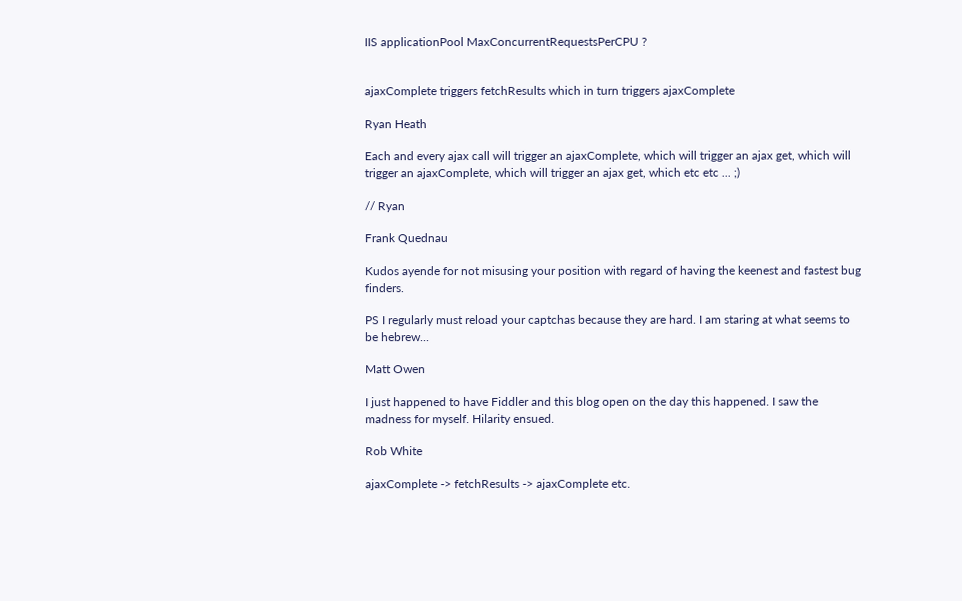IIS applicationPool MaxConcurrentRequestsPerCPU ?


ajaxComplete triggers fetchResults which in turn triggers ajaxComplete

Ryan Heath

Each and every ajax call will trigger an ajaxComplete, which will trigger an ajax get, which will trigger an ajaxComplete, which will trigger an ajax get, which etc etc ... ;)

// Ryan

Frank Quednau

Kudos ayende for not misusing your position with regard of having the keenest and fastest bug finders.

PS I regularly must reload your captchas because they are hard. I am staring at what seems to be hebrew...

Matt Owen

I just happened to have Fiddler and this blog open on the day this happened. I saw the madness for myself. Hilarity ensued.

Rob White

ajaxComplete -> fetchResults -> ajaxComplete etc.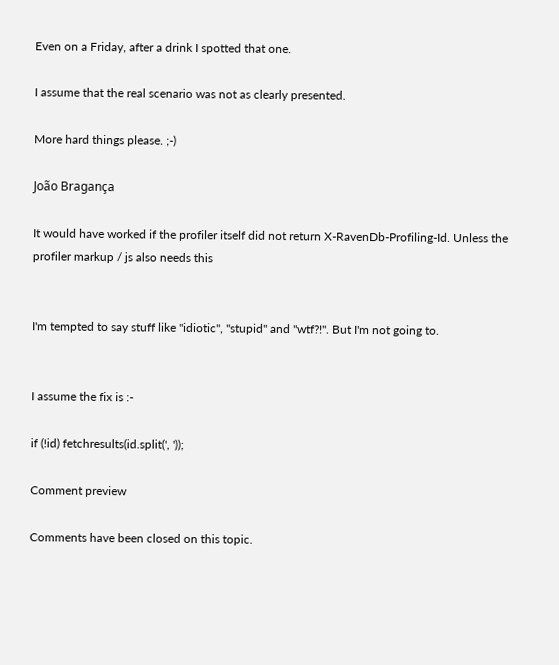Even on a Friday, after a drink I spotted that one.

I assume that the real scenario was not as clearly presented.

More hard things please. ;-)

João Bragança

It would have worked if the profiler itself did not return X-RavenDb-Profiling-Id. Unless the profiler markup / js also needs this


I'm tempted to say stuff like "idiotic", "stupid" and "wtf?!". But I'm not going to.


I assume the fix is :-

if (!id) fetchresults(id.split(', '));

Comment preview

Comments have been closed on this topic.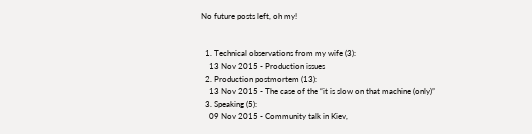No future posts left, oh my!


  1. Technical observations from my wife (3):
    13 Nov 2015 - Production issues
  2. Production postmortem (13):
    13 Nov 2015 - The case of the “it is slow on that machine (only)”
  3. Speaking (5):
    09 Nov 2015 - Community talk in Kiev,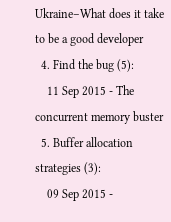Ukraine–What does it take to be a good developer
  4. Find the bug (5):
    11 Sep 2015 - The concurrent memory buster
  5. Buffer allocation strategies (3):
    09 Sep 2015 -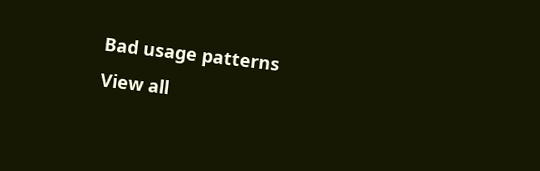Bad usage patterns
View all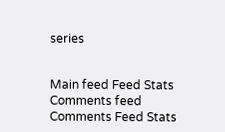series


Main feed Feed Stats
Comments feed   Comments Feed Stats